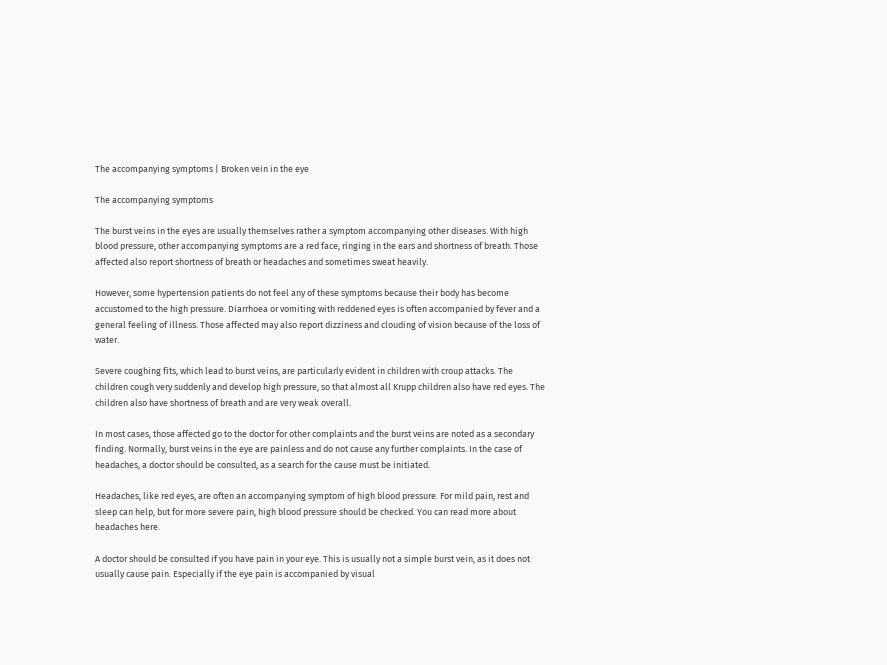The accompanying symptoms | Broken vein in the eye

The accompanying symptoms

The burst veins in the eyes are usually themselves rather a symptom accompanying other diseases. With high blood pressure, other accompanying symptoms are a red face, ringing in the ears and shortness of breath. Those affected also report shortness of breath or headaches and sometimes sweat heavily.

However, some hypertension patients do not feel any of these symptoms because their body has become accustomed to the high pressure. Diarrhoea or vomiting with reddened eyes is often accompanied by fever and a general feeling of illness. Those affected may also report dizziness and clouding of vision because of the loss of water.

Severe coughing fits, which lead to burst veins, are particularly evident in children with croup attacks. The children cough very suddenly and develop high pressure, so that almost all Krupp children also have red eyes. The children also have shortness of breath and are very weak overall.

In most cases, those affected go to the doctor for other complaints and the burst veins are noted as a secondary finding. Normally, burst veins in the eye are painless and do not cause any further complaints. In the case of headaches, a doctor should be consulted, as a search for the cause must be initiated.

Headaches, like red eyes, are often an accompanying symptom of high blood pressure. For mild pain, rest and sleep can help, but for more severe pain, high blood pressure should be checked. You can read more about headaches here.

A doctor should be consulted if you have pain in your eye. This is usually not a simple burst vein, as it does not usually cause pain. Especially if the eye pain is accompanied by visual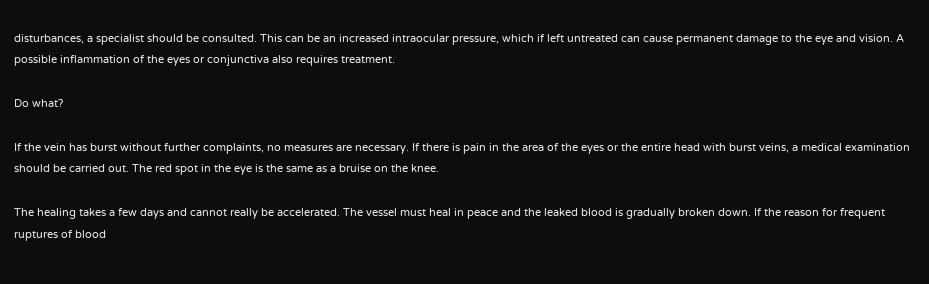disturbances, a specialist should be consulted. This can be an increased intraocular pressure, which if left untreated can cause permanent damage to the eye and vision. A possible inflammation of the eyes or conjunctiva also requires treatment.

Do what?

If the vein has burst without further complaints, no measures are necessary. If there is pain in the area of the eyes or the entire head with burst veins, a medical examination should be carried out. The red spot in the eye is the same as a bruise on the knee.

The healing takes a few days and cannot really be accelerated. The vessel must heal in peace and the leaked blood is gradually broken down. If the reason for frequent ruptures of blood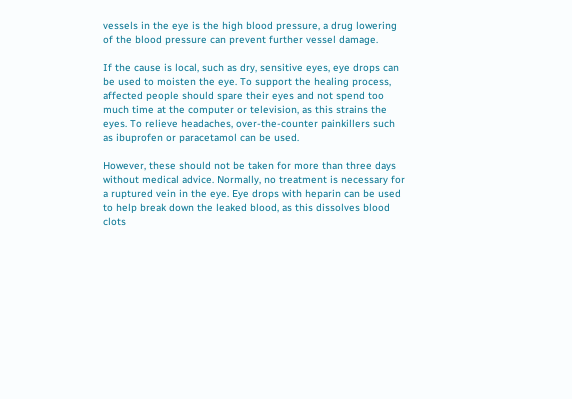vessels in the eye is the high blood pressure, a drug lowering of the blood pressure can prevent further vessel damage.

If the cause is local, such as dry, sensitive eyes, eye drops can be used to moisten the eye. To support the healing process, affected people should spare their eyes and not spend too much time at the computer or television, as this strains the eyes. To relieve headaches, over-the-counter painkillers such as ibuprofen or paracetamol can be used.

However, these should not be taken for more than three days without medical advice. Normally, no treatment is necessary for a ruptured vein in the eye. Eye drops with heparin can be used to help break down the leaked blood, as this dissolves blood clots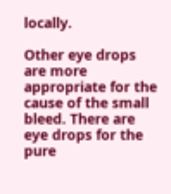locally.

Other eye drops are more appropriate for the cause of the small bleed. There are eye drops for the pure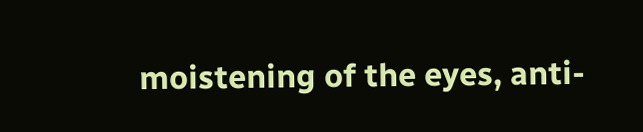moistening of the eyes, anti-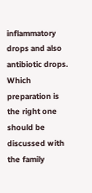inflammatory drops and also antibiotic drops. Which preparation is the right one should be discussed with the family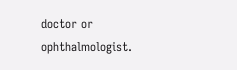doctor or ophthalmologist.